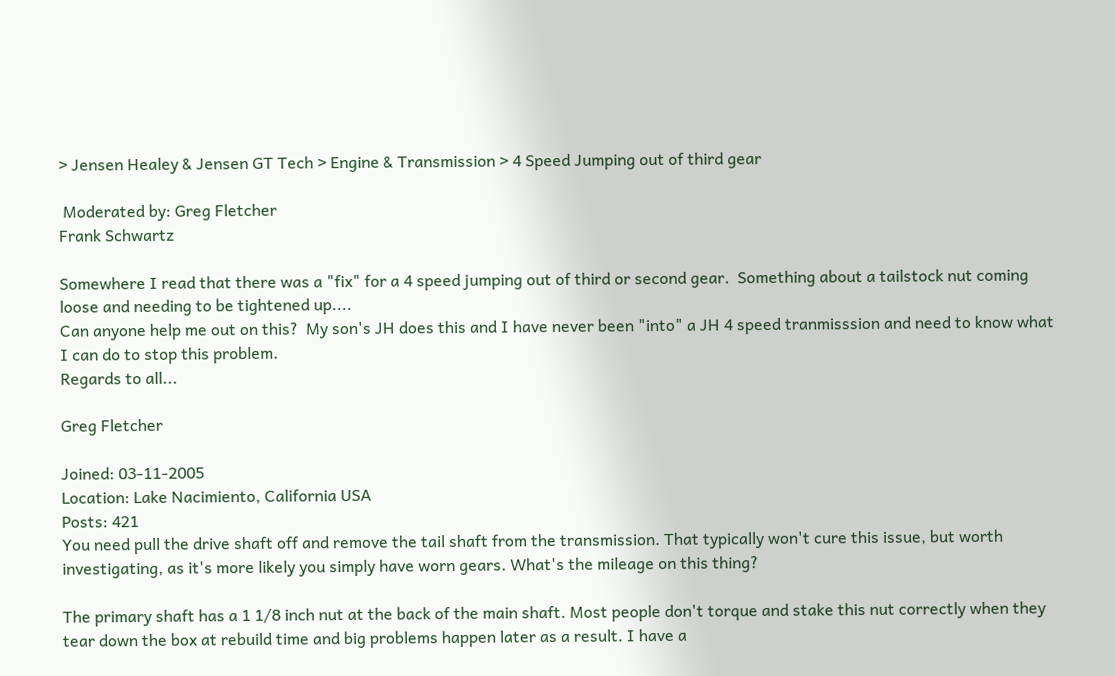> Jensen Healey & Jensen GT Tech > Engine & Transmission > 4 Speed Jumping out of third gear

 Moderated by: Greg Fletcher
Frank Schwartz

Somewhere I read that there was a "fix" for a 4 speed jumping out of third or second gear.  Something about a tailstock nut coming loose and needing to be tightened up....
Can anyone help me out on this?  My son's JH does this and I have never been "into" a JH 4 speed tranmisssion and need to know what I can do to stop this problem.
Regards to all...

Greg Fletcher

Joined: 03-11-2005
Location: Lake Nacimiento, California USA
Posts: 421
You need pull the drive shaft off and remove the tail shaft from the transmission. That typically won't cure this issue, but worth investigating, as it's more likely you simply have worn gears. What's the mileage on this thing?

The primary shaft has a 1 1/8 inch nut at the back of the main shaft. Most people don't torque and stake this nut correctly when they tear down the box at rebuild time and big problems happen later as a result. I have a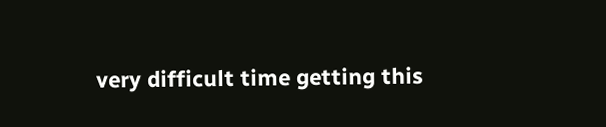very difficult time getting this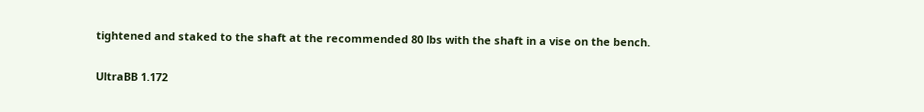tightened and staked to the shaft at the recommended 80 lbs with the shaft in a vise on the bench.

UltraBB 1.172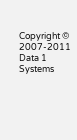Copyright © 2007-2011 Data 1 Systems